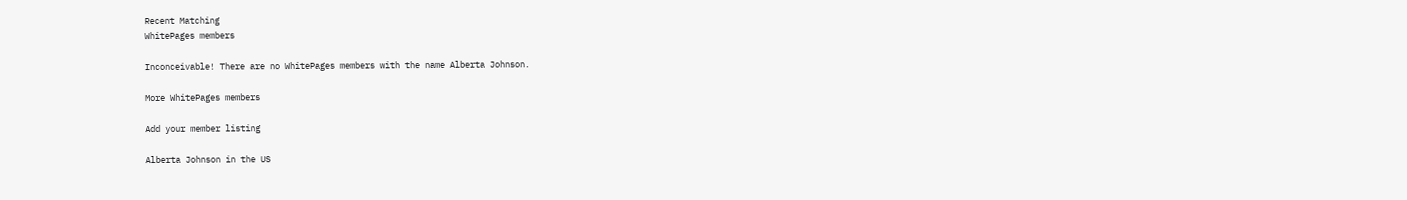Recent Matching
WhitePages members

Inconceivable! There are no WhitePages members with the name Alberta Johnson.

More WhitePages members

Add your member listing

Alberta Johnson in the US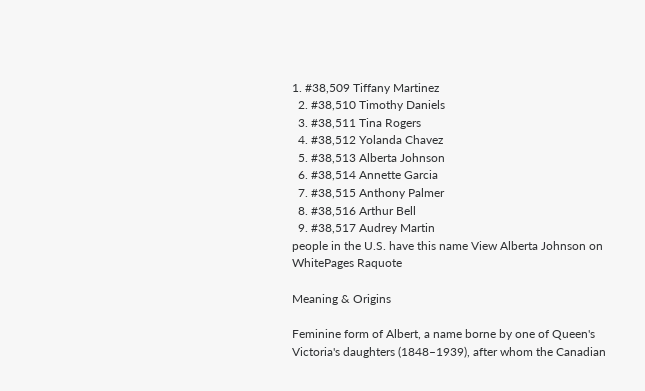1. #38,509 Tiffany Martinez
  2. #38,510 Timothy Daniels
  3. #38,511 Tina Rogers
  4. #38,512 Yolanda Chavez
  5. #38,513 Alberta Johnson
  6. #38,514 Annette Garcia
  7. #38,515 Anthony Palmer
  8. #38,516 Arthur Bell
  9. #38,517 Audrey Martin
people in the U.S. have this name View Alberta Johnson on WhitePages Raquote

Meaning & Origins

Feminine form of Albert, a name borne by one of Queen's Victoria's daughters (1848–1939), after whom the Canadian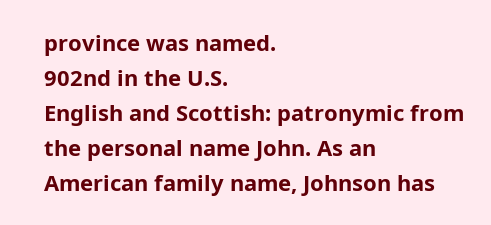province was named.
902nd in the U.S.
English and Scottish: patronymic from the personal name John. As an American family name, Johnson has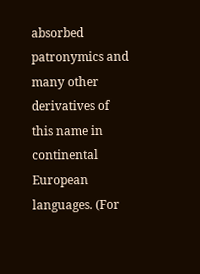absorbed patronymics and many other derivatives of this name in continental European languages. (For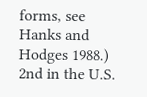forms, see Hanks and Hodges 1988.)
2nd in the U.S.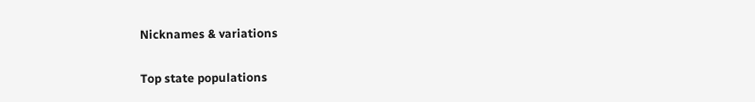Nicknames & variations

Top state populations